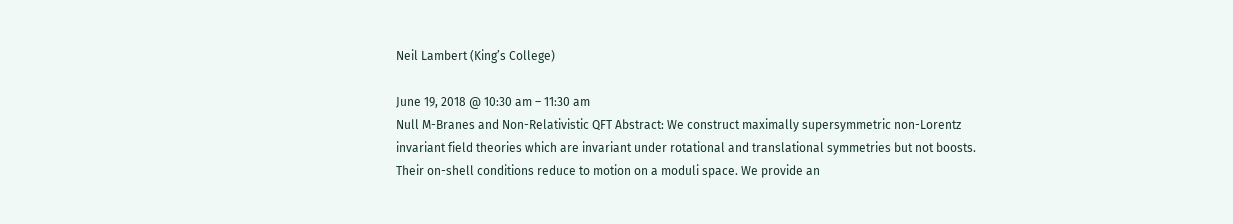Neil Lambert (King’s College)

June 19, 2018 @ 10:30 am – 11:30 am
Null M-Branes and Non-Relativistic QFT Abstract: We construct maximally supersymmetric non-Lorentz invariant field theories which are invariant under rotational and translational symmetries but not boosts. Their on-shell conditions reduce to motion on a moduli space. We provide an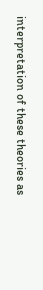interpretation of these theories as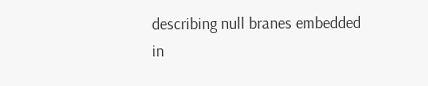describing null branes embedded in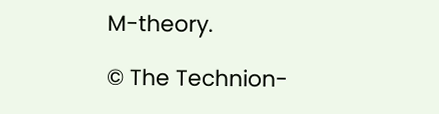M-theory.

© The Technion-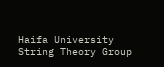Haifa University String Theory Group